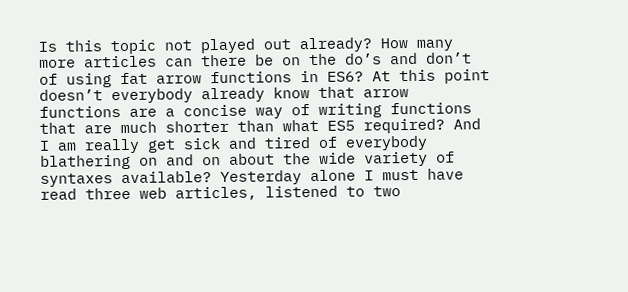Is this topic not played out already? How many more articles can there be on the do’s and don’t of using fat arrow functions in ES6? At this point doesn’t everybody already know that arrow functions are a concise way of writing functions that are much shorter than what ES5 required? And I am really get sick and tired of everybody blathering on and on about the wide variety of syntaxes available? Yesterday alone I must have read three web articles, listened to two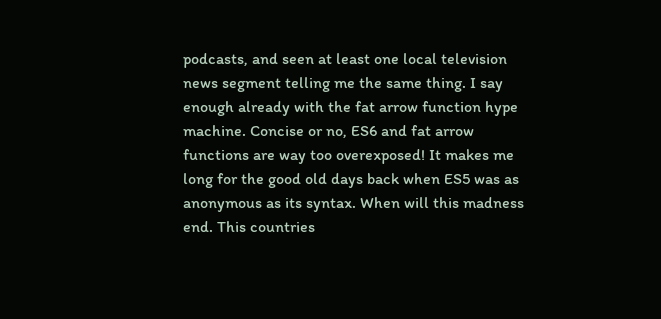podcasts, and seen at least one local television news segment telling me the same thing. I say enough already with the fat arrow function hype machine. Concise or no, ES6 and fat arrow functions are way too overexposed! It makes me long for the good old days back when ES5 was as anonymous as its syntax. When will this madness end. This countries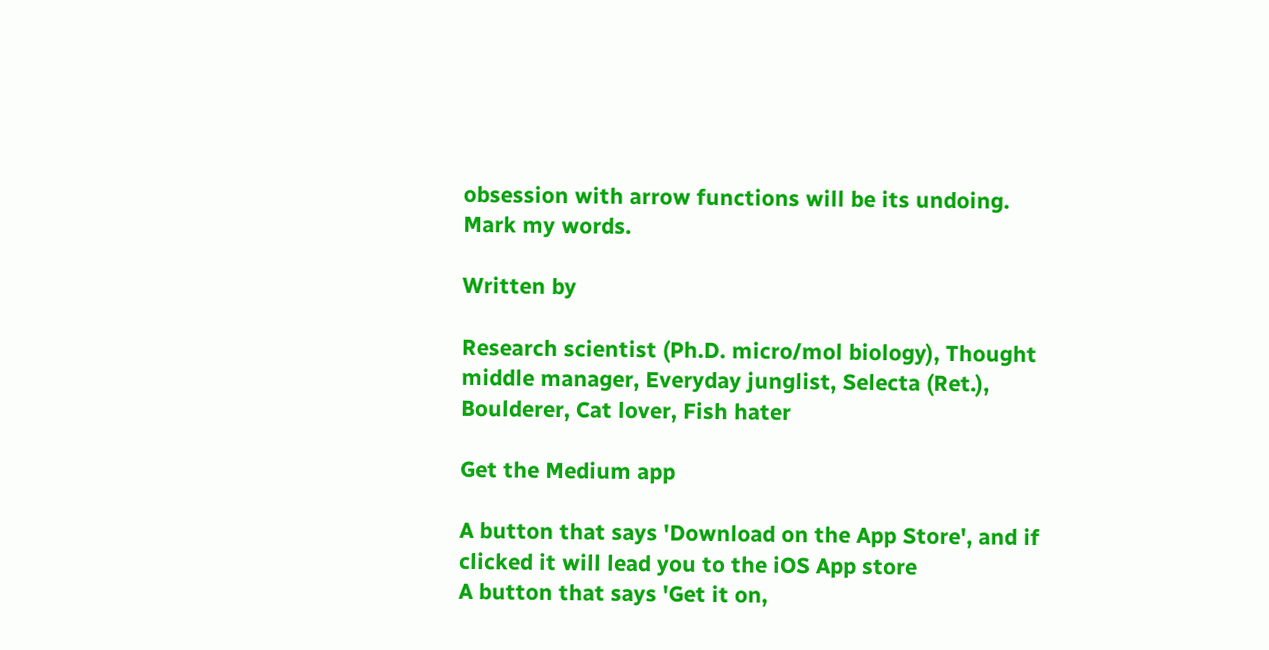obsession with arrow functions will be its undoing. Mark my words.

Written by

Research scientist (Ph.D. micro/mol biology), Thought middle manager, Everyday junglist, Selecta (Ret.), Boulderer, Cat lover, Fish hater

Get the Medium app

A button that says 'Download on the App Store', and if clicked it will lead you to the iOS App store
A button that says 'Get it on,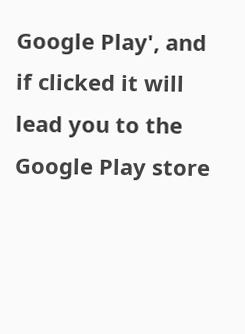Google Play', and if clicked it will lead you to the Google Play store